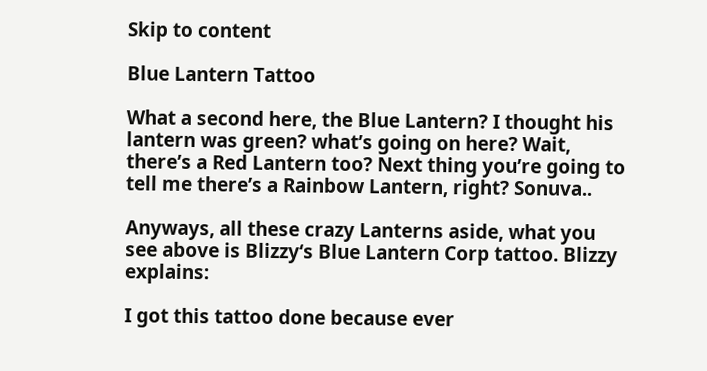Skip to content

Blue Lantern Tattoo

What a second here, the Blue Lantern? I thought his lantern was green? what’s going on here? Wait, there’s a Red Lantern too? Next thing you’re going to tell me there’s a Rainbow Lantern, right? Sonuva..

Anyways, all these crazy Lanterns aside, what you see above is Blizzy‘s Blue Lantern Corp tattoo. Blizzy explains:

I got this tattoo done because ever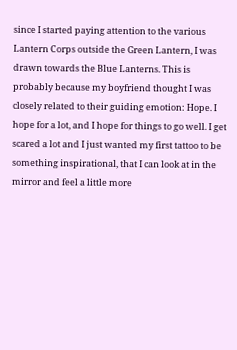since I started paying attention to the various Lantern Corps outside the Green Lantern, I was drawn towards the Blue Lanterns. This is probably because my boyfriend thought I was closely related to their guiding emotion: Hope. I hope for a lot, and I hope for things to go well. I get scared a lot and I just wanted my first tattoo to be something inspirational, that I can look at in the mirror and feel a little more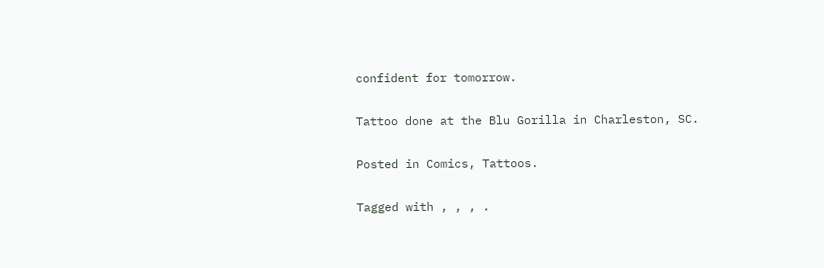confident for tomorrow.

Tattoo done at the Blu Gorilla in Charleston, SC.

Posted in Comics, Tattoos.

Tagged with , , , .